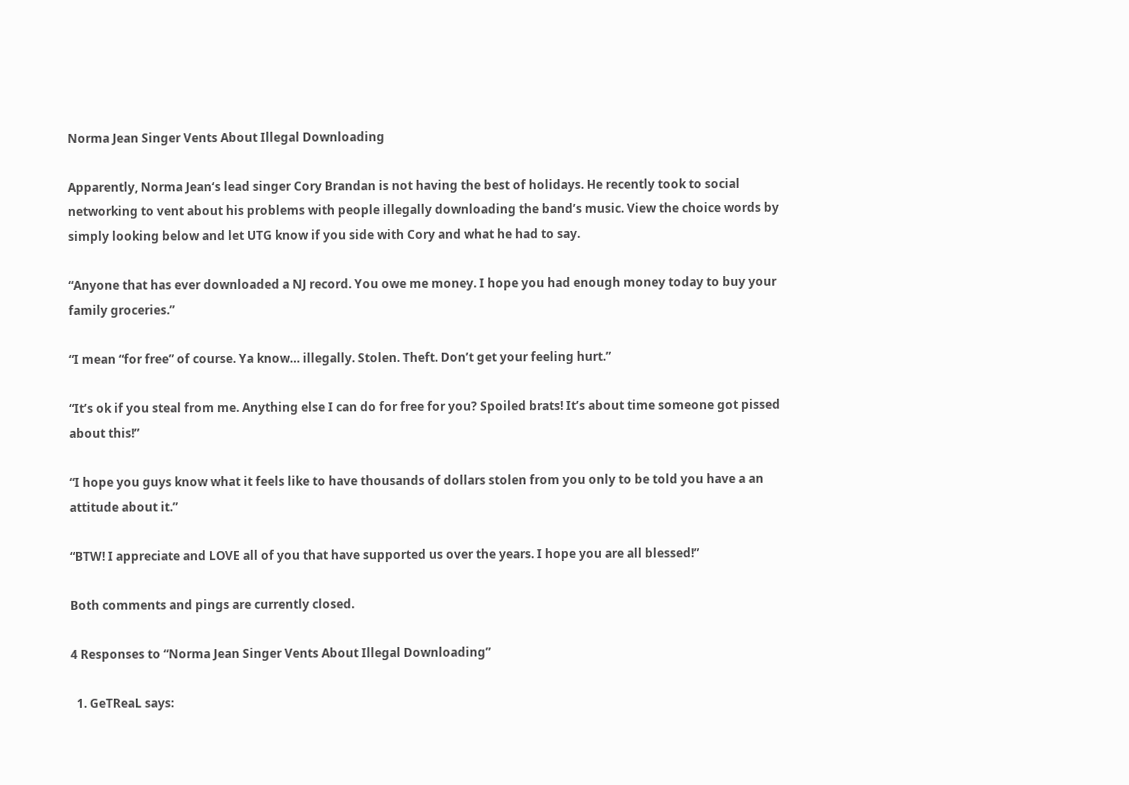Norma Jean Singer Vents About Illegal Downloading

Apparently, Norma Jean‘s lead singer Cory Brandan is not having the best of holidays. He recently took to social networking to vent about his problems with people illegally downloading the band’s music. View the choice words by simply looking below and let UTG know if you side with Cory and what he had to say.

“Anyone that has ever downloaded a NJ record. You owe me money. I hope you had enough money today to buy your family groceries.”

“I mean “for free” of course. Ya know… illegally. Stolen. Theft. Don’t get your feeling hurt.”

“It’s ok if you steal from me. Anything else I can do for free for you? Spoiled brats! It’s about time someone got pissed about this!”

“I hope you guys know what it feels like to have thousands of dollars stolen from you only to be told you have a an attitude about it.”

“BTW! I appreciate and LOVE all of you that have supported us over the years. I hope you are all blessed!”

Both comments and pings are currently closed.

4 Responses to “Norma Jean Singer Vents About Illegal Downloading”

  1. GeTReaL says: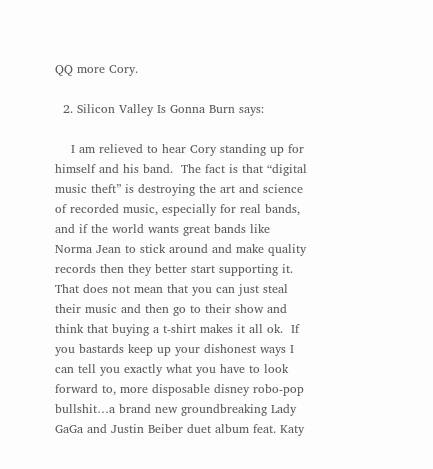QQ more Cory.

  2. Silicon Valley Is Gonna Burn says:

    I am relieved to hear Cory standing up for himself and his band.  The fact is that “digital music theft” is destroying the art and science of recorded music, especially for real bands, and if the world wants great bands like Norma Jean to stick around and make quality records then they better start supporting it.  That does not mean that you can just steal their music and then go to their show and think that buying a t-shirt makes it all ok.  If you bastards keep up your dishonest ways I can tell you exactly what you have to look forward to, more disposable disney robo-pop bullshit…a brand new groundbreaking Lady GaGa and Justin Beiber duet album feat. Katy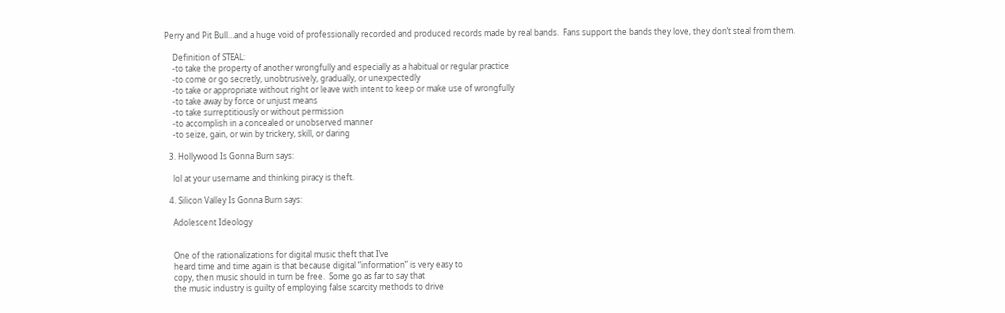Perry and Pit Bull…and a huge void of professionally recorded and produced records made by real bands.  Fans support the bands they love, they don’t steal from them.

    Definition of STEAL:
    -to take the property of another wrongfully and especially as a habitual or regular practice
    -to come or go secretly, unobtrusively, gradually, or unexpectedly
    -to take or appropriate without right or leave with intent to keep or make use of wrongfully
    -to take away by force or unjust means
    -to take surreptitiously or without permission
    -to accomplish in a concealed or unobserved manner
    -to seize, gain, or win by trickery, skill, or daring

  3. Hollywood Is Gonna Burn says:

    lol at your username and thinking piracy is theft.

  4. Silicon Valley Is Gonna Burn says:

    Adolescent Ideology


    One of the rationalizations for digital music theft that I’ve
    heard time and time again is that because digital “information” is very easy to
    copy, then music should in turn be free.  Some go as far to say that
    the music industry is guilty of employing false scarcity methods to drive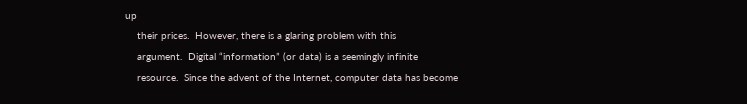up
    their prices.  However, there is a glaring problem with this
    argument.  Digital “information” (or data) is a seemingly infinite
    resource.  Since the advent of the Internet, computer data has become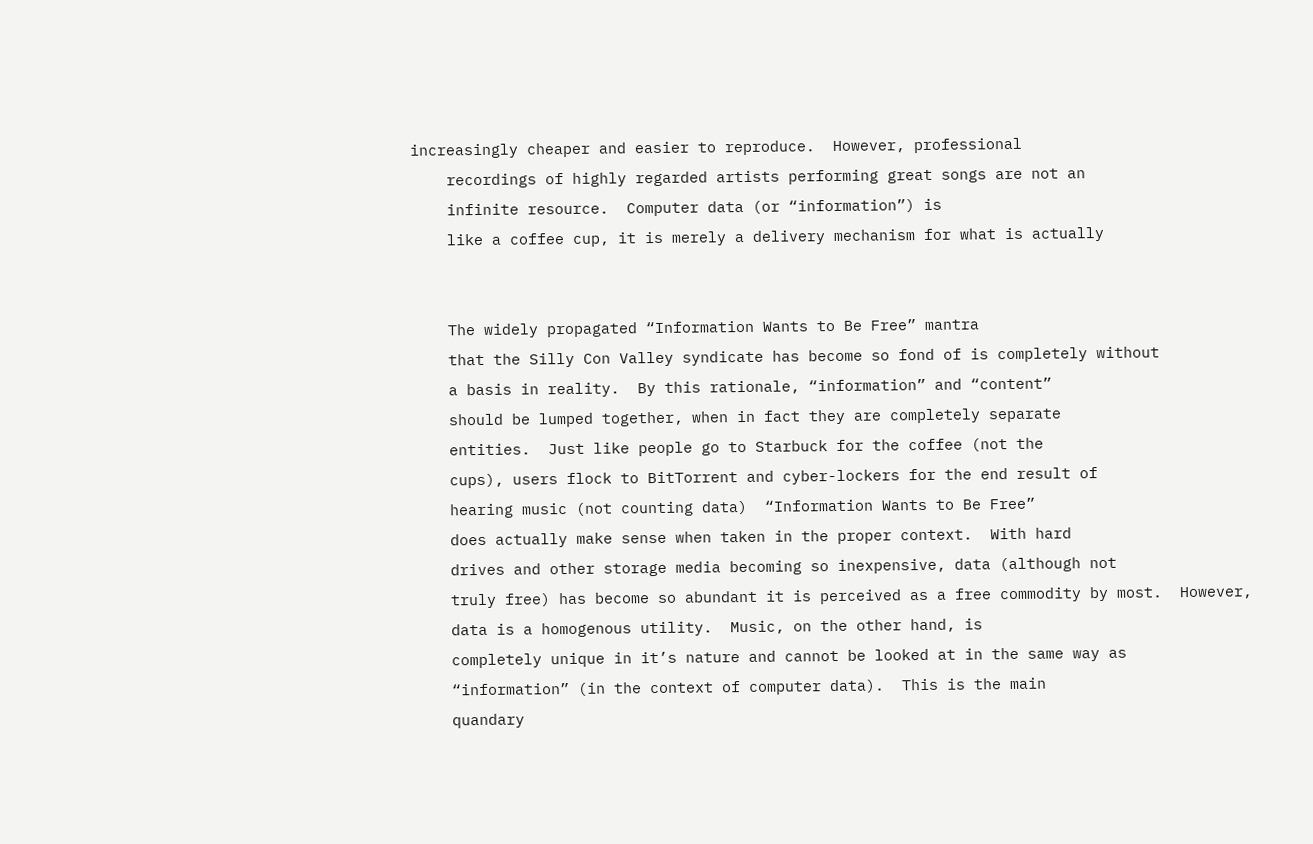increasingly cheaper and easier to reproduce.  However, professional
    recordings of highly regarded artists performing great songs are not an
    infinite resource.  Computer data (or “information”) is
    like a coffee cup, it is merely a delivery mechanism for what is actually


    The widely propagated “Information Wants to Be Free” mantra
    that the Silly Con Valley syndicate has become so fond of is completely without
    a basis in reality.  By this rationale, “information” and “content”
    should be lumped together, when in fact they are completely separate
    entities.  Just like people go to Starbuck for the coffee (not the
    cups), users flock to BitTorrent and cyber-lockers for the end result of
    hearing music (not counting data)  “Information Wants to Be Free”
    does actually make sense when taken in the proper context.  With hard
    drives and other storage media becoming so inexpensive, data (although not
    truly free) has become so abundant it is perceived as a free commodity by most.  However,
    data is a homogenous utility.  Music, on the other hand, is
    completely unique in it’s nature and cannot be looked at in the same way as
    “information” (in the context of computer data).  This is the main
    quandary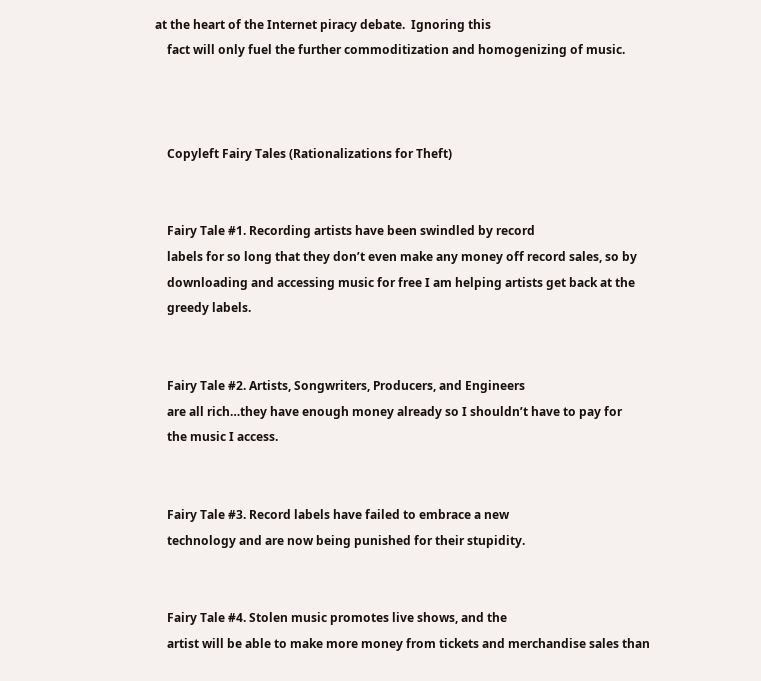at the heart of the Internet piracy debate.  Ignoring this
    fact will only fuel the further commoditization and homogenizing of music.



    Copyleft Fairy Tales (Rationalizations for Theft)


    Fairy Tale #1. Recording artists have been swindled by record
    labels for so long that they don’t even make any money off record sales, so by
    downloading and accessing music for free I am helping artists get back at the
    greedy labels.


    Fairy Tale #2. Artists, Songwriters, Producers, and Engineers
    are all rich…they have enough money already so I shouldn’t have to pay for
    the music I access.


    Fairy Tale #3. Record labels have failed to embrace a new
    technology and are now being punished for their stupidity.


    Fairy Tale #4. Stolen music promotes live shows, and the
    artist will be able to make more money from tickets and merchandise sales than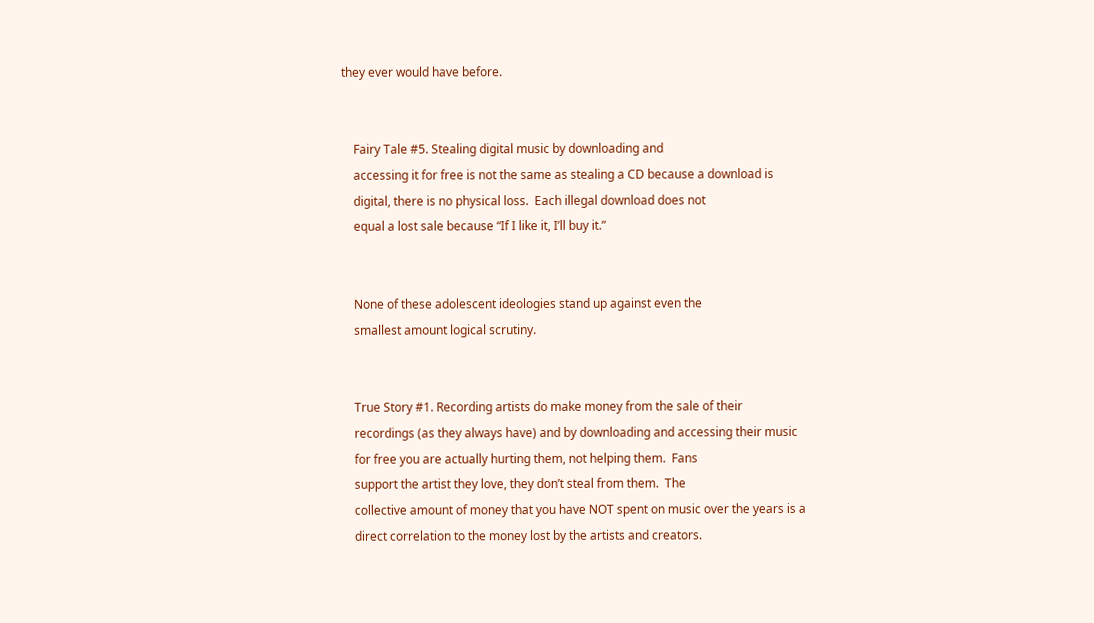they ever would have before.


    Fairy Tale #5. Stealing digital music by downloading and
    accessing it for free is not the same as stealing a CD because a download is
    digital, there is no physical loss.  Each illegal download does not
    equal a lost sale because “If I like it, I’ll buy it.”


    None of these adolescent ideologies stand up against even the
    smallest amount logical scrutiny.


    True Story #1. Recording artists do make money from the sale of their
    recordings (as they always have) and by downloading and accessing their music
    for free you are actually hurting them, not helping them.  Fans
    support the artist they love, they don’t steal from them.  The
    collective amount of money that you have NOT spent on music over the years is a
    direct correlation to the money lost by the artists and creators.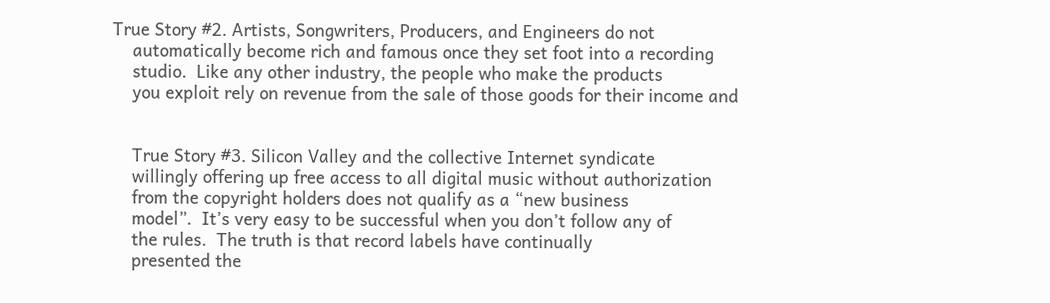True Story #2. Artists, Songwriters, Producers, and Engineers do not
    automatically become rich and famous once they set foot into a recording
    studio.  Like any other industry, the people who make the products
    you exploit rely on revenue from the sale of those goods for their income and


    True Story #3. Silicon Valley and the collective Internet syndicate
    willingly offering up free access to all digital music without authorization
    from the copyright holders does not qualify as a “new business
    model”.  It’s very easy to be successful when you don’t follow any of
    the rules.  The truth is that record labels have continually
    presented the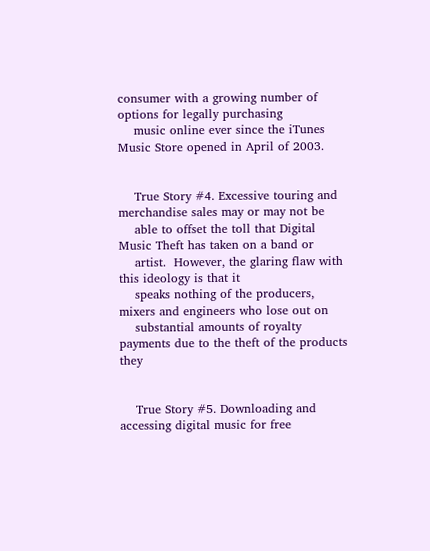consumer with a growing number of options for legally purchasing
    music online ever since the iTunes Music Store opened in April of 2003.


    True Story #4. Excessive touring and merchandise sales may or may not be
    able to offset the toll that Digital Music Theft has taken on a band or
    artist.  However, the glaring flaw with this ideology is that it
    speaks nothing of the producers, mixers and engineers who lose out on
    substantial amounts of royalty payments due to the theft of the products they


    True Story #5. Downloading and accessing digital music for free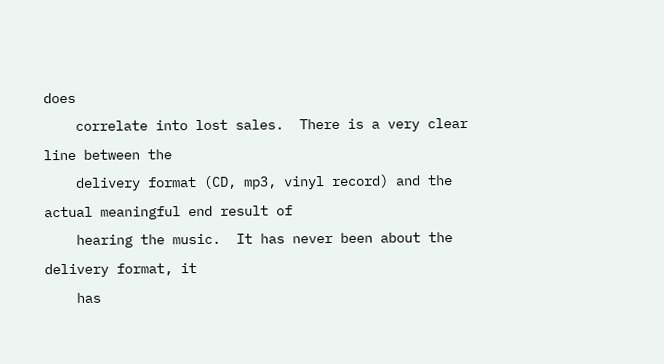does
    correlate into lost sales.  There is a very clear line between the
    delivery format (CD, mp3, vinyl record) and the actual meaningful end result of
    hearing the music.  It has never been about the delivery format, it
    has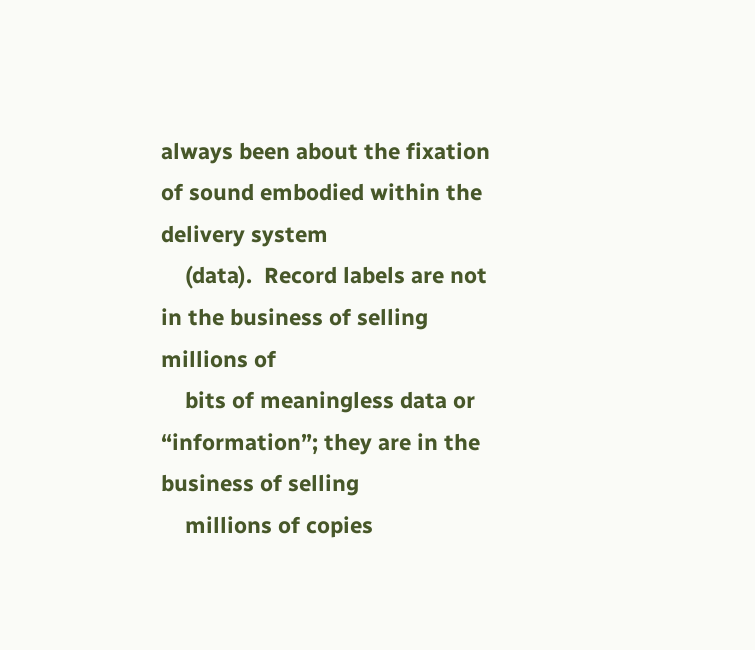always been about the fixation of sound embodied within the delivery system
    (data).  Record labels are not in the business of selling millions of
    bits of meaningless data or “information”; they are in the business of selling
    millions of copies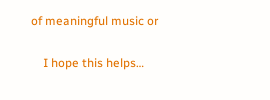of meaningful music or

    I hope this helps…